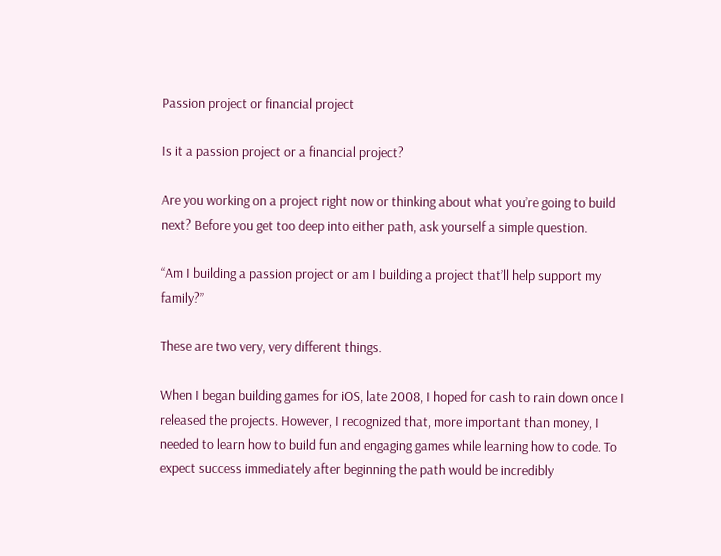Passion project or financial project

Is it a passion project or a financial project?

Are you working on a project right now or thinking about what you’re going to build next? Before you get too deep into either path, ask yourself a simple question.

“Am I building a passion project or am I building a project that’ll help support my family?”

These are two very, very different things.

When I began building games for iOS, late 2008, I hoped for cash to rain down once I released the projects. However, I recognized that, more important than money, I needed to learn how to build fun and engaging games while learning how to code. To expect success immediately after beginning the path would be incredibly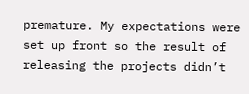premature. My expectations were set up front so the result of releasing the projects didn’t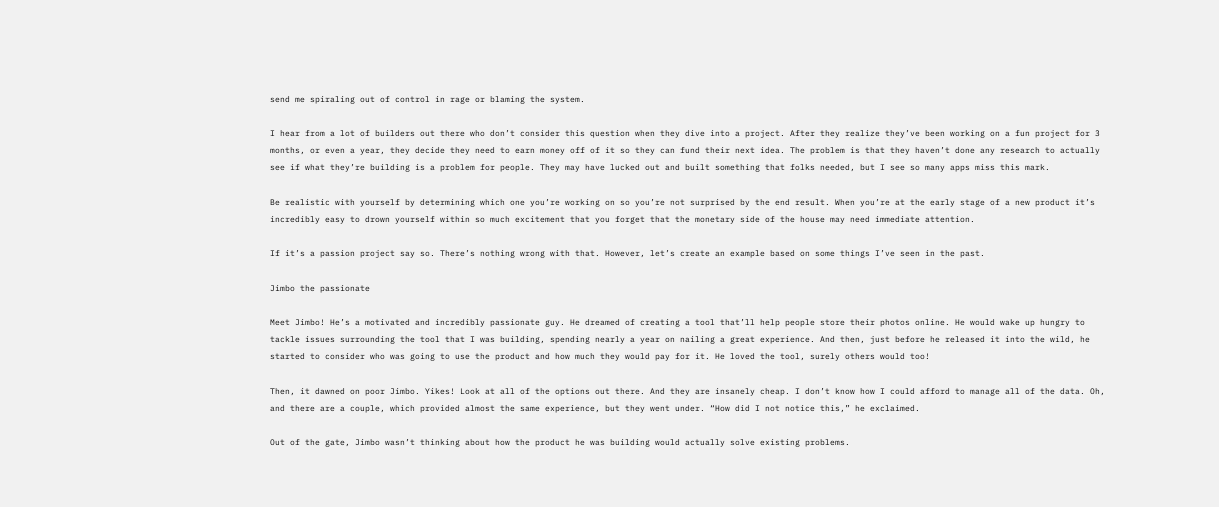send me spiraling out of control in rage or blaming the system.

I hear from a lot of builders out there who don’t consider this question when they dive into a project. After they realize they’ve been working on a fun project for 3 months, or even a year, they decide they need to earn money off of it so they can fund their next idea. The problem is that they haven’t done any research to actually see if what they’re building is a problem for people. They may have lucked out and built something that folks needed, but I see so many apps miss this mark.

Be realistic with yourself by determining which one you’re working on so you’re not surprised by the end result. When you’re at the early stage of a new product it’s incredibly easy to drown yourself within so much excitement that you forget that the monetary side of the house may need immediate attention.

If it’s a passion project say so. There’s nothing wrong with that. However, let’s create an example based on some things I’ve seen in the past.

Jimbo the passionate

Meet Jimbo! He’s a motivated and incredibly passionate guy. He dreamed of creating a tool that’ll help people store their photos online. He would wake up hungry to tackle issues surrounding the tool that I was building, spending nearly a year on nailing a great experience. And then, just before he released it into the wild, he started to consider who was going to use the product and how much they would pay for it. He loved the tool, surely others would too!

Then, it dawned on poor Jimbo. Yikes! Look at all of the options out there. And they are insanely cheap. I don’t know how I could afford to manage all of the data. Oh, and there are a couple, which provided almost the same experience, but they went under. “How did I not notice this,” he exclaimed.

Out of the gate, Jimbo wasn’t thinking about how the product he was building would actually solve existing problems.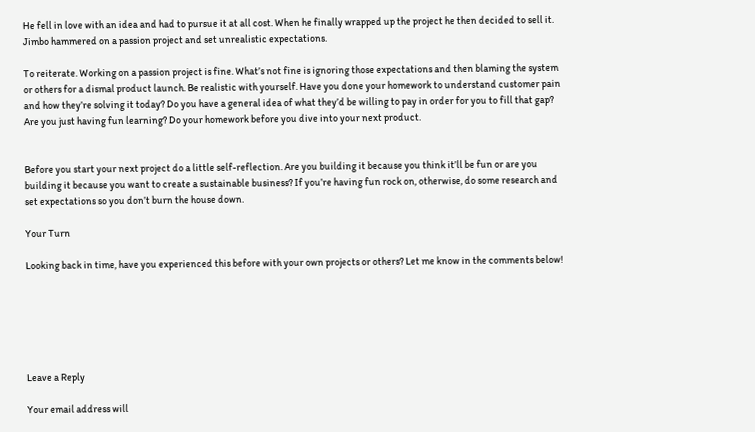He fell in love with an idea and had to pursue it at all cost. When he finally wrapped up the project he then decided to sell it. Jimbo hammered on a passion project and set unrealistic expectations.

To reiterate. Working on a passion project is fine. What’s not fine is ignoring those expectations and then blaming the system or others for a dismal product launch. Be realistic with yourself. Have you done your homework to understand customer pain and how they’re solving it today? Do you have a general idea of what they’d be willing to pay in order for you to fill that gap? Are you just having fun learning? Do your homework before you dive into your next product.


Before you start your next project do a little self-reflection. Are you building it because you think it’ll be fun or are you building it because you want to create a sustainable business? If you’re having fun rock on, otherwise, do some research and set expectations so you don’t burn the house down.

Your Turn

Looking back in time, have you experienced this before with your own projects or others? Let me know in the comments below!






Leave a Reply

Your email address will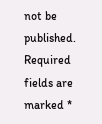not be published. Required fields are marked *